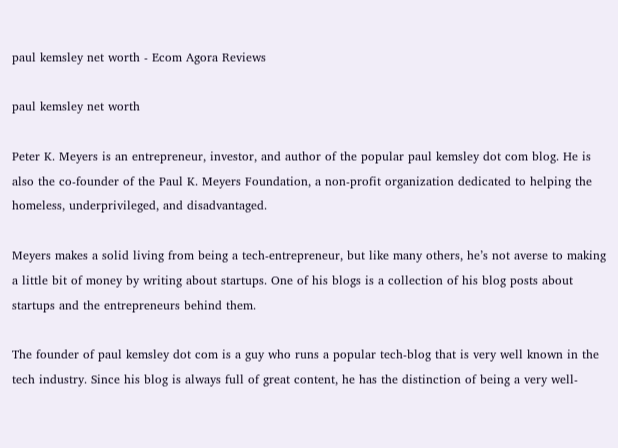paul kemsley net worth - Ecom Agora Reviews

paul kemsley net worth

Peter K. Meyers is an entrepreneur, investor, and author of the popular paul kemsley dot com blog. He is also the co-founder of the Paul K. Meyers Foundation, a non-profit organization dedicated to helping the homeless, underprivileged, and disadvantaged.

Meyers makes a solid living from being a tech-entrepreneur, but like many others, he’s not averse to making a little bit of money by writing about startups. One of his blogs is a collection of his blog posts about startups and the entrepreneurs behind them.

The founder of paul kemsley dot com is a guy who runs a popular tech-blog that is very well known in the tech industry. Since his blog is always full of great content, he has the distinction of being a very well-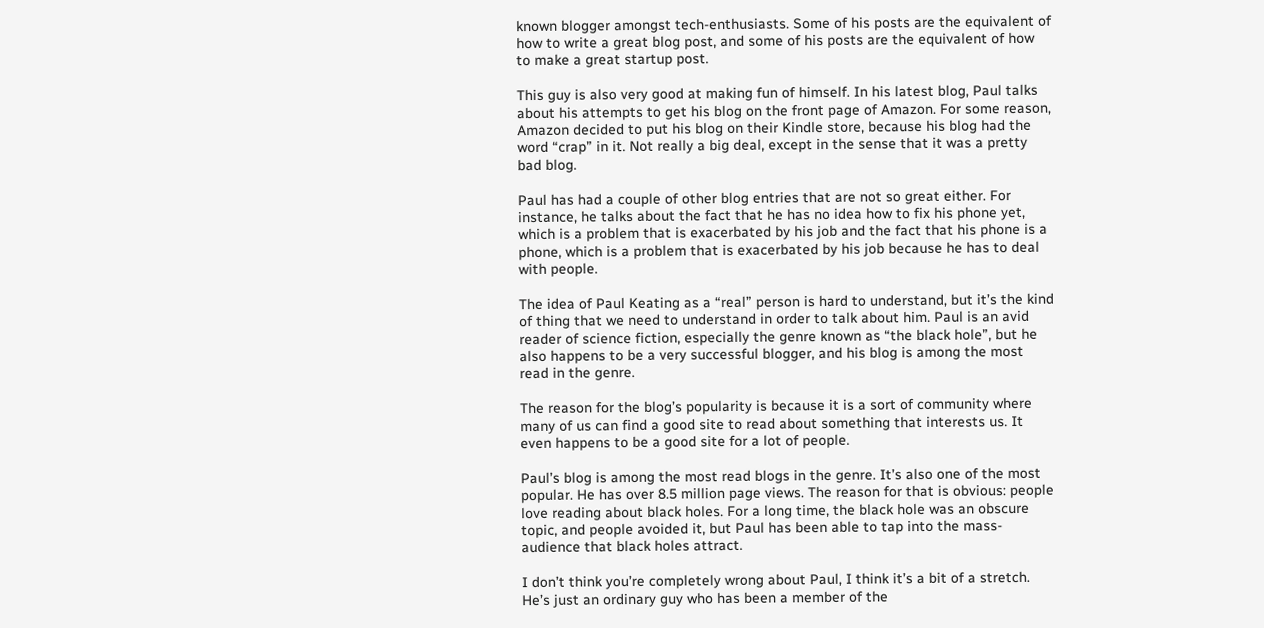known blogger amongst tech-enthusiasts. Some of his posts are the equivalent of how to write a great blog post, and some of his posts are the equivalent of how to make a great startup post.

This guy is also very good at making fun of himself. In his latest blog, Paul talks about his attempts to get his blog on the front page of Amazon. For some reason, Amazon decided to put his blog on their Kindle store, because his blog had the word “crap” in it. Not really a big deal, except in the sense that it was a pretty bad blog.

Paul has had a couple of other blog entries that are not so great either. For instance, he talks about the fact that he has no idea how to fix his phone yet, which is a problem that is exacerbated by his job and the fact that his phone is a phone, which is a problem that is exacerbated by his job because he has to deal with people.

The idea of Paul Keating as a “real” person is hard to understand, but it’s the kind of thing that we need to understand in order to talk about him. Paul is an avid reader of science fiction, especially the genre known as “the black hole”, but he also happens to be a very successful blogger, and his blog is among the most read in the genre.

The reason for the blog’s popularity is because it is a sort of community where many of us can find a good site to read about something that interests us. It even happens to be a good site for a lot of people.

Paul’s blog is among the most read blogs in the genre. It’s also one of the most popular. He has over 8.5 million page views. The reason for that is obvious: people love reading about black holes. For a long time, the black hole was an obscure topic, and people avoided it, but Paul has been able to tap into the mass-audience that black holes attract.

I don’t think you’re completely wrong about Paul, I think it’s a bit of a stretch. He’s just an ordinary guy who has been a member of the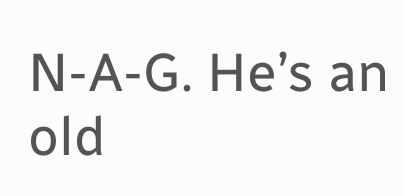N-A-G. He’s an old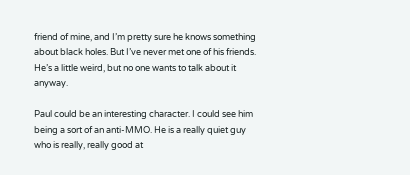friend of mine, and I’m pretty sure he knows something about black holes. But I’ve never met one of his friends. He’s a little weird, but no one wants to talk about it anyway.

Paul could be an interesting character. I could see him being a sort of an anti-MMO. He is a really quiet guy who is really, really good at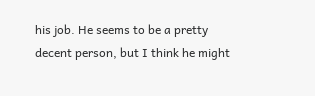his job. He seems to be a pretty decent person, but I think he might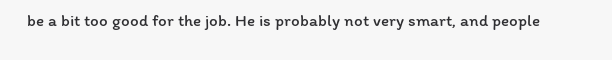be a bit too good for the job. He is probably not very smart, and people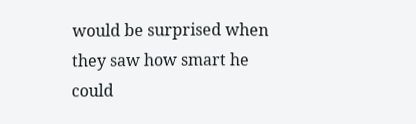would be surprised when they saw how smart he could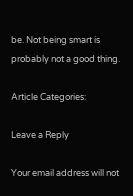be. Not being smart is probably not a good thing.

Article Categories:

Leave a Reply

Your email address will not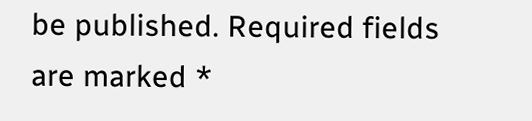be published. Required fields are marked *